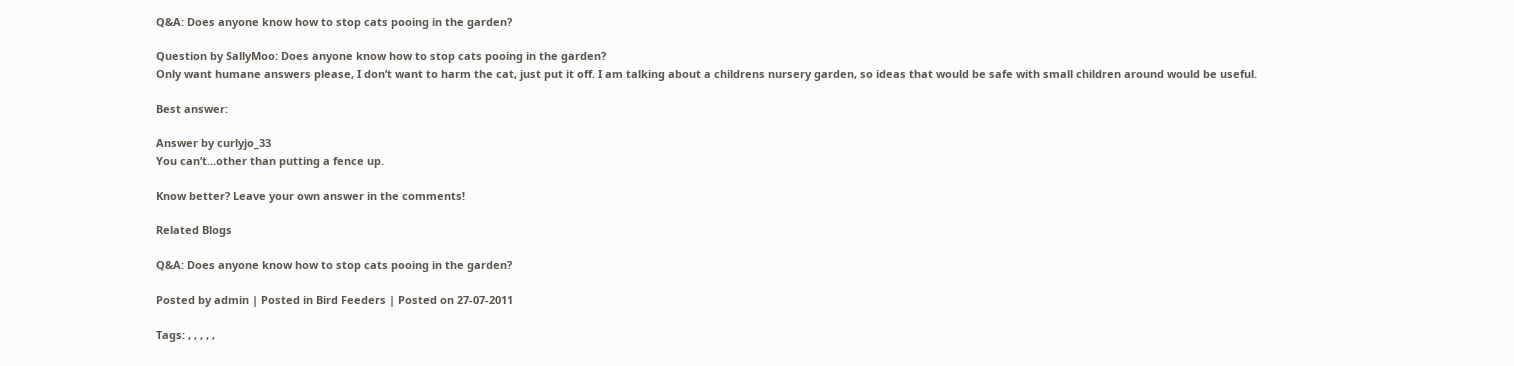Q&A: Does anyone know how to stop cats pooing in the garden?

Question by SallyMoo: Does anyone know how to stop cats pooing in the garden?
Only want humane answers please, I don’t want to harm the cat, just put it off. I am talking about a childrens nursery garden, so ideas that would be safe with small children around would be useful.

Best answer:

Answer by curlyjo_33
You can’t…other than putting a fence up.

Know better? Leave your own answer in the comments!

Related Blogs

Q&A: Does anyone know how to stop cats pooing in the garden?

Posted by admin | Posted in Bird Feeders | Posted on 27-07-2011

Tags: , , , , ,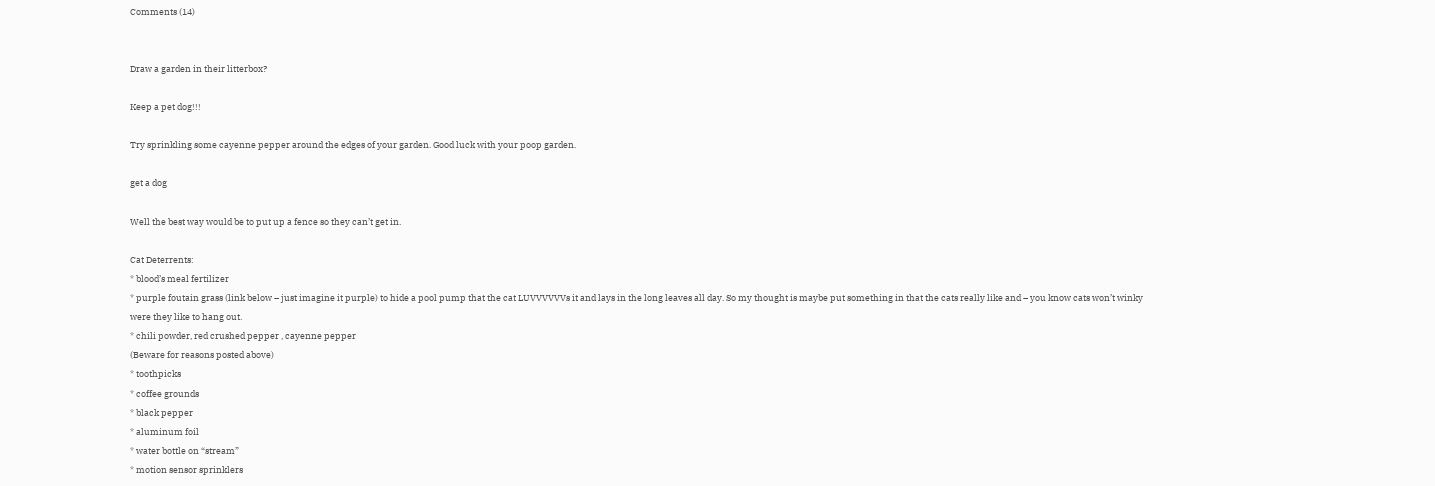Comments (14)


Draw a garden in their litterbox?

Keep a pet dog!!!

Try sprinkling some cayenne pepper around the edges of your garden. Good luck with your poop garden.

get a dog

Well the best way would be to put up a fence so they can’t get in.

Cat Deterrents:
* blood’s meal fertilizer
* purple foutain grass (link below – just imagine it purple) to hide a pool pump that the cat LUVVVVVVs it and lays in the long leaves all day. So my thought is maybe put something in that the cats really like and – you know cats won’t winky were they like to hang out.
* chili powder, red crushed pepper , cayenne pepper
(Beware for reasons posted above)
* toothpicks
* coffee grounds
* black pepper
* aluminum foil
* water bottle on “stream”
* motion sensor sprinklers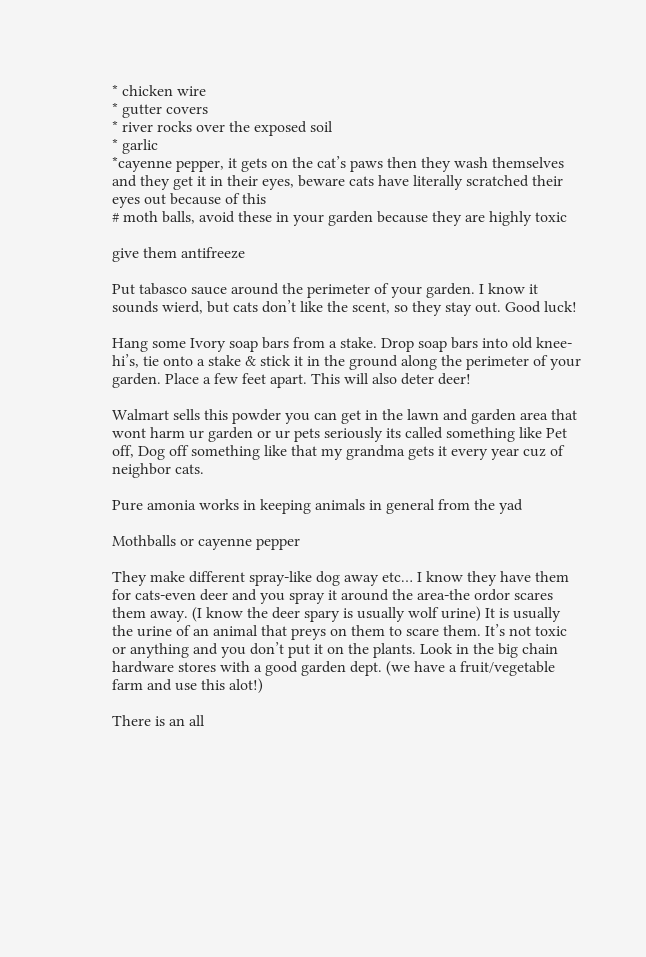* chicken wire
* gutter covers
* river rocks over the exposed soil
* garlic
*cayenne pepper, it gets on the cat’s paws then they wash themselves and they get it in their eyes, beware cats have literally scratched their eyes out because of this
# moth balls, avoid these in your garden because they are highly toxic

give them antifreeze

Put tabasco sauce around the perimeter of your garden. I know it sounds wierd, but cats don’t like the scent, so they stay out. Good luck!

Hang some Ivory soap bars from a stake. Drop soap bars into old knee-hi’s, tie onto a stake & stick it in the ground along the perimeter of your garden. Place a few feet apart. This will also deter deer!

Walmart sells this powder you can get in the lawn and garden area that wont harm ur garden or ur pets seriously its called something like Pet off, Dog off something like that my grandma gets it every year cuz of neighbor cats.

Pure amonia works in keeping animals in general from the yad

Mothballs or cayenne pepper

They make different spray-like dog away etc… I know they have them for cats-even deer and you spray it around the area-the ordor scares them away. (I know the deer spary is usually wolf urine) It is usually the urine of an animal that preys on them to scare them. It’s not toxic or anything and you don’t put it on the plants. Look in the big chain hardware stores with a good garden dept. (we have a fruit/vegetable farm and use this alot!)

There is an all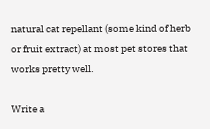natural cat repellant (some kind of herb or fruit extract) at most pet stores that works pretty well.

Write a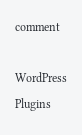comment

WordPress Plugins